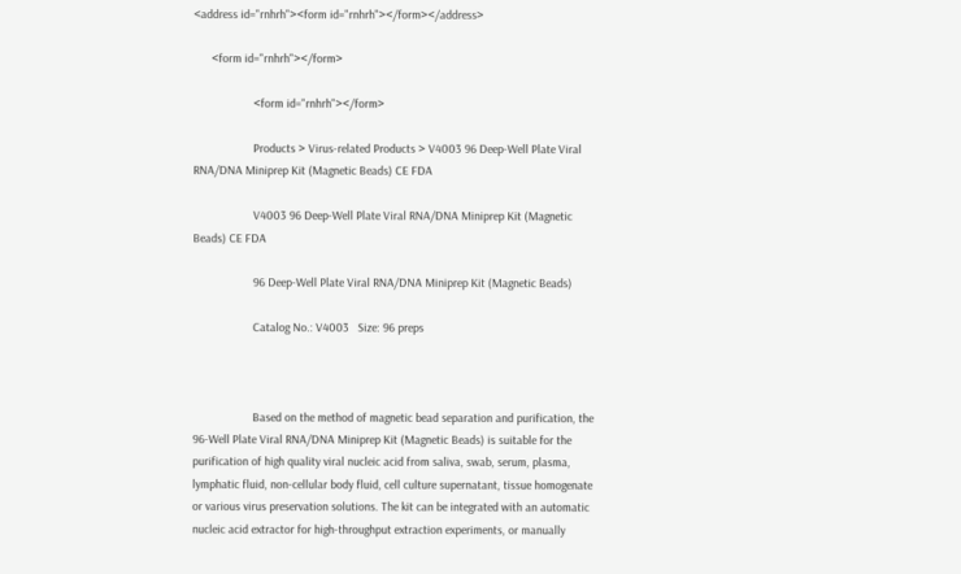<address id="rnhrh"><form id="rnhrh"></form></address>

      <form id="rnhrh"></form>

                    <form id="rnhrh"></form>

                    Products > Virus-related Products > V4003 96 Deep-Well Plate Viral RNA/DNA Miniprep Kit (Magnetic Beads) CE FDA

                    V4003 96 Deep-Well Plate Viral RNA/DNA Miniprep Kit (Magnetic Beads) CE FDA

                    96 Deep-Well Plate Viral RNA/DNA Miniprep Kit (Magnetic Beads)

                    Catalog No.: V4003   Size: 96 preps



                    Based on the method of magnetic bead separation and purification, the 96-Well Plate Viral RNA/DNA Miniprep Kit (Magnetic Beads) is suitable for the purification of high quality viral nucleic acid from saliva, swab, serum, plasma, lymphatic fluid, non-cellular body fluid, cell culture supernatant, tissue homogenate or various virus preservation solutions. The kit can be integrated with an automatic nucleic acid extractor for high-throughput extraction experiments, or manually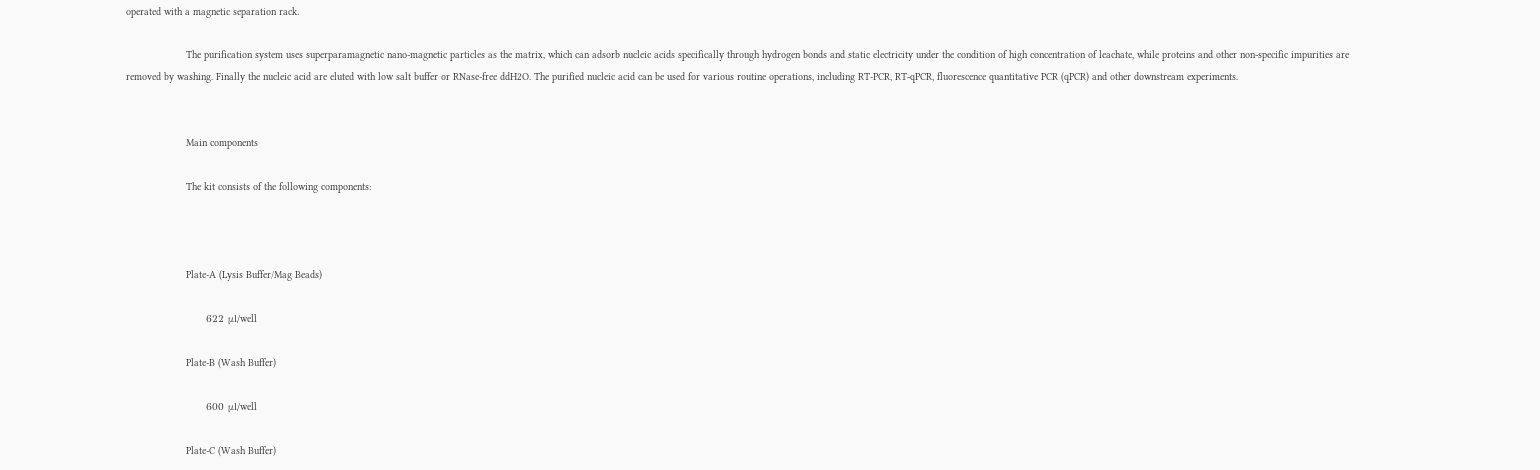operated with a magnetic separation rack.

                    The purification system uses superparamagnetic nano-magnetic particles as the matrix, which can adsorb nucleic acids specifically through hydrogen bonds and static electricity under the condition of high concentration of leachate, while proteins and other non-specific impurities are removed by washing. Finally the nucleic acid are eluted with low salt buffer or RNase-free ddH2O. The purified nucleic acid can be used for various routine operations, including RT-PCR, RT-qPCR, fluorescence quantitative PCR (qPCR) and other downstream experiments.


                    Main components

                    The kit consists of the following components:



                    Plate-A (Lysis Buffer/Mag Beads)

                    622 μl/well

                    Plate-B (Wash Buffer)

                    600 μl/well

                    Plate-C (Wash Buffer)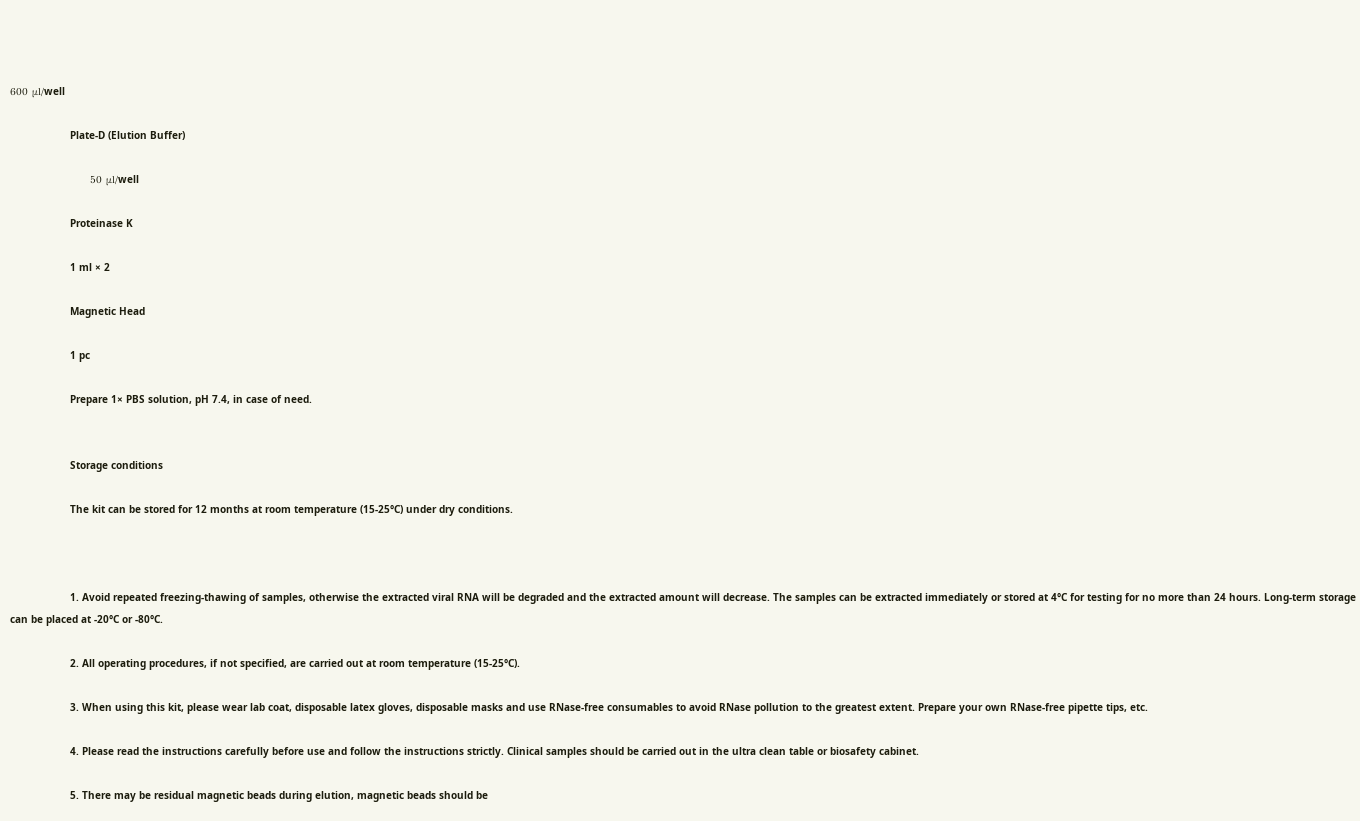600 μl/well

                    Plate-D (Elution Buffer)

                    50 μl/well

                    Proteinase K

                    1 ml × 2

                    Magnetic Head

                    1 pc

                    Prepare 1× PBS solution, pH 7.4, in case of need.


                    Storage conditions

                    The kit can be stored for 12 months at room temperature (15-25°C) under dry conditions.



                    1. Avoid repeated freezing-thawing of samples, otherwise the extracted viral RNA will be degraded and the extracted amount will decrease. The samples can be extracted immediately or stored at 4°C for testing for no more than 24 hours. Long-term storage can be placed at -20°C or -80°C.

                    2. All operating procedures, if not specified, are carried out at room temperature (15-25°C).

                    3. When using this kit, please wear lab coat, disposable latex gloves, disposable masks and use RNase-free consumables to avoid RNase pollution to the greatest extent. Prepare your own RNase-free pipette tips, etc.

                    4. Please read the instructions carefully before use and follow the instructions strictly. Clinical samples should be carried out in the ultra clean table or biosafety cabinet.

                    5. There may be residual magnetic beads during elution, magnetic beads should be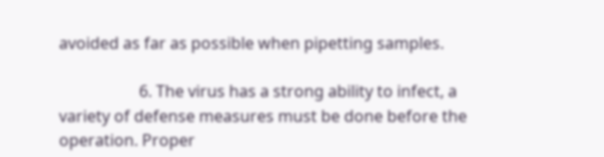avoided as far as possible when pipetting samples.

                    6. The virus has a strong ability to infect, a variety of defense measures must be done before the operation. Proper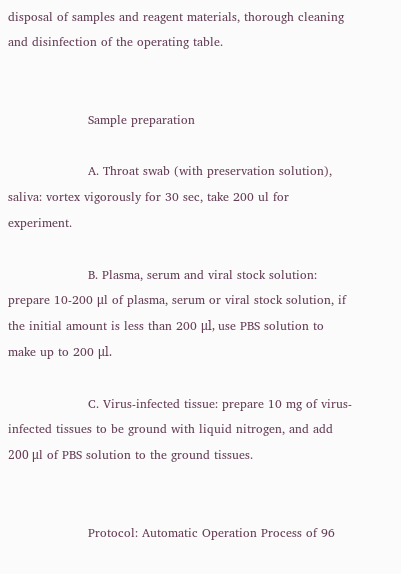disposal of samples and reagent materials, thorough cleaning and disinfection of the operating table.


                    Sample preparation

                    A. Throat swab (with preservation solution), saliva: vortex vigorously for 30 sec, take 200 ul for experiment.

                    B. Plasma, serum and viral stock solution: prepare 10-200 μl of plasma, serum or viral stock solution, if the initial amount is less than 200 μl, use PBS solution to make up to 200 μl.

                    C. Virus-infected tissue: prepare 10 mg of virus-infected tissues to be ground with liquid nitrogen, and add 200 μl of PBS solution to the ground tissues.


                    Protocol: Automatic Operation Process of 96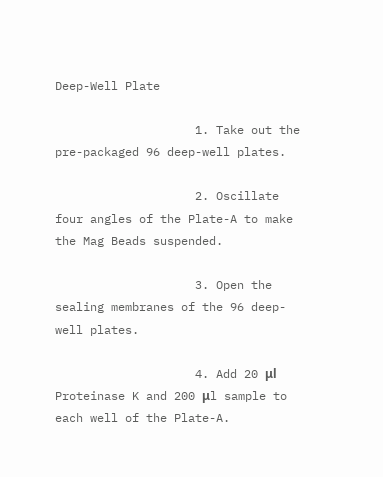Deep-Well Plate

                    1. Take out the pre-packaged 96 deep-well plates.

                    2. Oscillate four angles of the Plate-A to make the Mag Beads suspended.

                    3. Open the sealing membranes of the 96 deep-well plates.

                    4. Add 20 μl Proteinase K and 200 μl sample to each well of the Plate-A.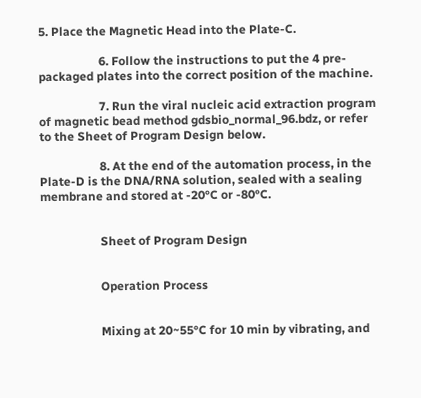5. Place the Magnetic Head into the Plate-C.

                    6. Follow the instructions to put the 4 pre-packaged plates into the correct position of the machine.

                    7. Run the viral nucleic acid extraction program of magnetic bead method gdsbio_normal_96.bdz, or refer to the Sheet of Program Design below.

                    8. At the end of the automation process, in the Plate-D is the DNA/RNA solution, sealed with a sealing membrane and stored at -20°C or -80°C.


                    Sheet of Program Design


                    Operation Process


                    Mixing at 20~55°C for 10 min by vibrating, and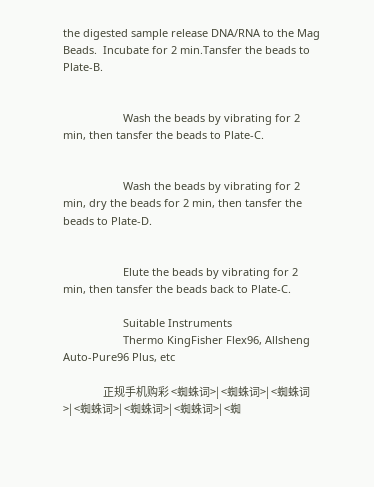the digested sample release DNA/RNA to the Mag Beads.  Incubate for 2 min.Tansfer the beads to Plate-B.


                    Wash the beads by vibrating for 2 min, then tansfer the beads to Plate-C.


                    Wash the beads by vibrating for 2 min, dry the beads for 2 min, then tansfer the beads to Plate-D.


                    Elute the beads by vibrating for 2 min, then tansfer the beads back to Plate-C.

                    Suitable Instruments
                    Thermo KingFisher Flex96, Allsheng Auto-Pure96 Plus, etc

                    正规手机购彩 <蜘蛛词>| <蜘蛛词>| <蜘蛛词>| <蜘蛛词>| <蜘蛛词>| <蜘蛛词>| <蜘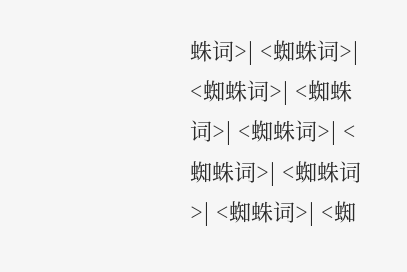蛛词>| <蜘蛛词>| <蜘蛛词>| <蜘蛛词>| <蜘蛛词>| <蜘蛛词>| <蜘蛛词>| <蜘蛛词>| <蜘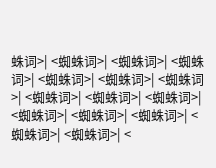蛛词>| <蜘蛛词>| <蜘蛛词>| <蜘蛛词>| <蜘蛛词>| <蜘蛛词>| <蜘蛛词>| <蜘蛛词>| <蜘蛛词>| <蜘蛛词>| <蜘蛛词>| <蜘蛛词>| <蜘蛛词>| <蜘蛛词>| <蜘蛛词>| <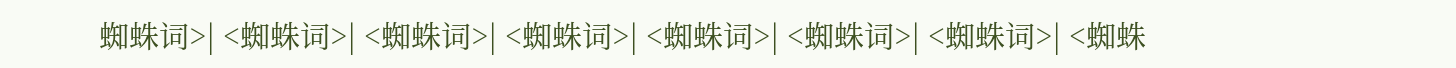蜘蛛词>| <蜘蛛词>| <蜘蛛词>| <蜘蛛词>| <蜘蛛词>| <蜘蛛词>| <蜘蛛词>| <蜘蛛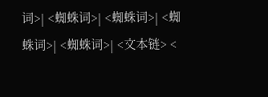词>| <蜘蛛词>| <蜘蛛词>| <蜘蛛词>| <蜘蛛词>| <文本链> <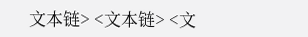文本链> <文本链> <文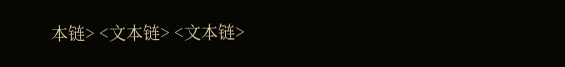本链> <文本链> <文本链>